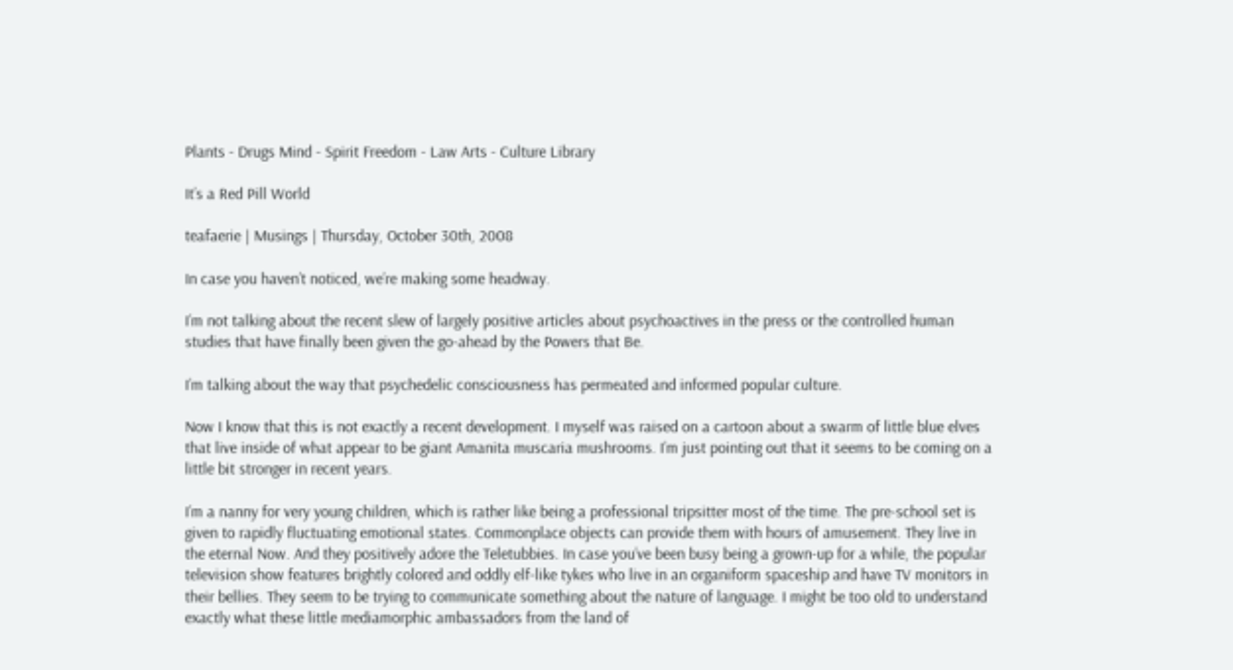Plants - Drugs Mind - Spirit Freedom - Law Arts - Culture Library

It’s a Red Pill World

teafaerie | Musings | Thursday, October 30th, 2008

In case you haven’t noticed, we’re making some headway.

I’m not talking about the recent slew of largely positive articles about psychoactives in the press or the controlled human studies that have finally been given the go-ahead by the Powers that Be.

I’m talking about the way that psychedelic consciousness has permeated and informed popular culture.

Now I know that this is not exactly a recent development. I myself was raised on a cartoon about a swarm of little blue elves that live inside of what appear to be giant Amanita muscaria mushrooms. I’m just pointing out that it seems to be coming on a little bit stronger in recent years.

I’m a nanny for very young children, which is rather like being a professional tripsitter most of the time. The pre-school set is given to rapidly fluctuating emotional states. Commonplace objects can provide them with hours of amusement. They live in the eternal Now. And they positively adore the Teletubbies. In case you’ve been busy being a grown-up for a while, the popular television show features brightly colored and oddly elf-like tykes who live in an organiform spaceship and have TV monitors in their bellies. They seem to be trying to communicate something about the nature of language. I might be too old to understand exactly what these little mediamorphic ambassadors from the land of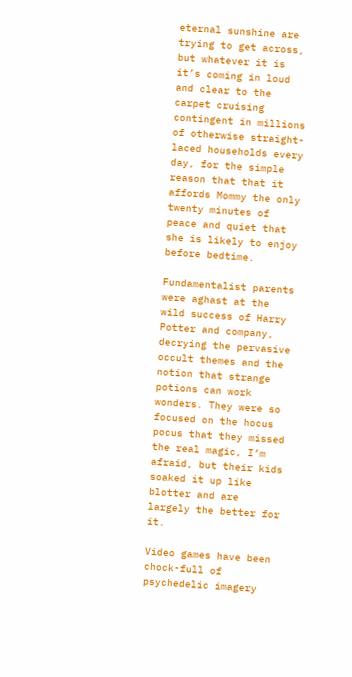eternal sunshine are trying to get across, but whatever it is it’s coming in loud and clear to the carpet cruising contingent in millions of otherwise straight-laced households every day, for the simple reason that that it affords Mommy the only twenty minutes of peace and quiet that she is likely to enjoy before bedtime.

Fundamentalist parents were aghast at the wild success of Harry Potter and company, decrying the pervasive occult themes and the notion that strange potions can work wonders. They were so focused on the hocus pocus that they missed the real magic, I’m afraid, but their kids soaked it up like blotter and are largely the better for it.

Video games have been chock-full of psychedelic imagery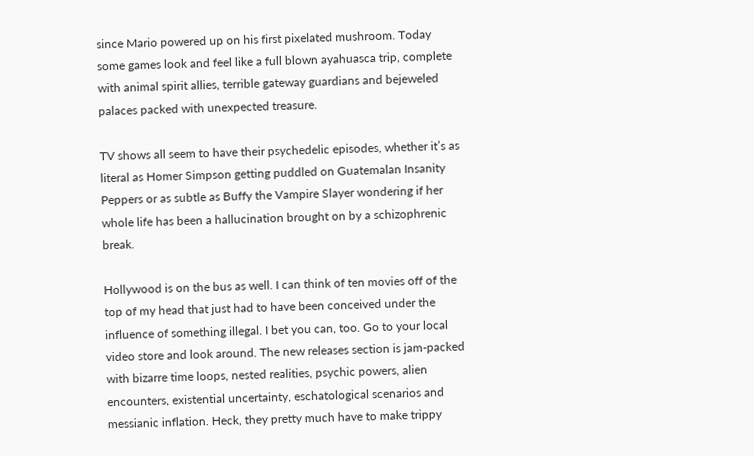since Mario powered up on his first pixelated mushroom. Today some games look and feel like a full blown ayahuasca trip, complete with animal spirit allies, terrible gateway guardians and bejeweled palaces packed with unexpected treasure.

TV shows all seem to have their psychedelic episodes, whether it’s as literal as Homer Simpson getting puddled on Guatemalan Insanity Peppers or as subtle as Buffy the Vampire Slayer wondering if her whole life has been a hallucination brought on by a schizophrenic break.

Hollywood is on the bus as well. I can think of ten movies off of the top of my head that just had to have been conceived under the influence of something illegal. I bet you can, too. Go to your local video store and look around. The new releases section is jam-packed with bizarre time loops, nested realities, psychic powers, alien encounters, existential uncertainty, eschatological scenarios and messianic inflation. Heck, they pretty much have to make trippy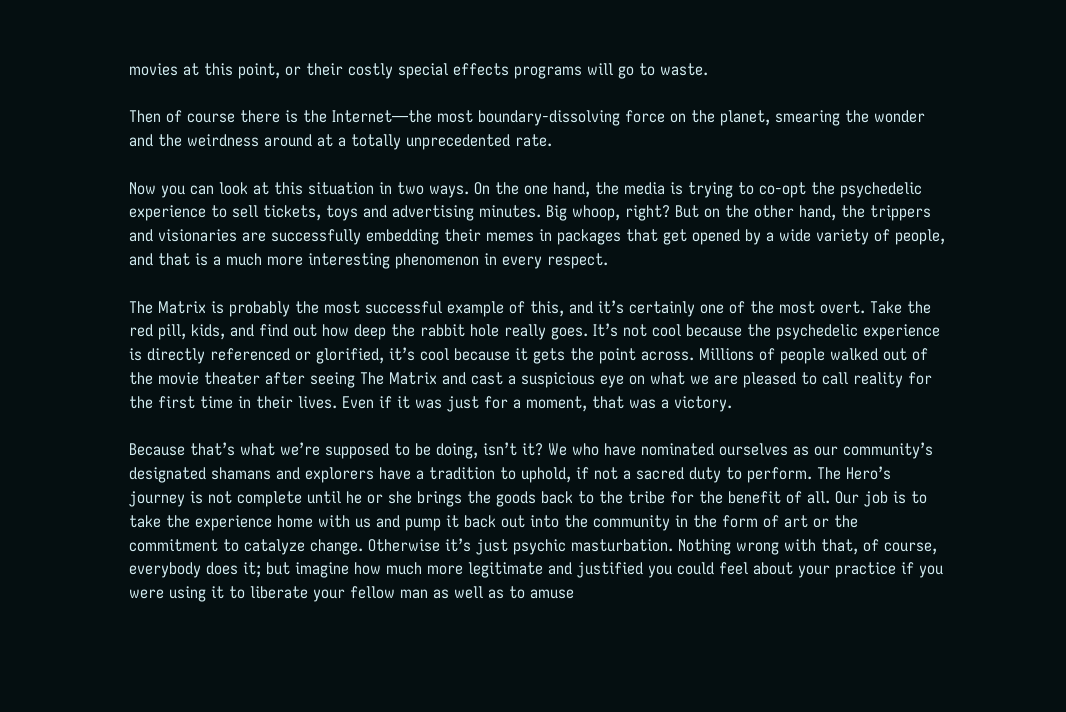movies at this point, or their costly special effects programs will go to waste.

Then of course there is the Internet—the most boundary-dissolving force on the planet, smearing the wonder and the weirdness around at a totally unprecedented rate.

Now you can look at this situation in two ways. On the one hand, the media is trying to co-opt the psychedelic experience to sell tickets, toys and advertising minutes. Big whoop, right? But on the other hand, the trippers and visionaries are successfully embedding their memes in packages that get opened by a wide variety of people, and that is a much more interesting phenomenon in every respect.

The Matrix is probably the most successful example of this, and it’s certainly one of the most overt. Take the red pill, kids, and find out how deep the rabbit hole really goes. It’s not cool because the psychedelic experience is directly referenced or glorified, it’s cool because it gets the point across. Millions of people walked out of the movie theater after seeing The Matrix and cast a suspicious eye on what we are pleased to call reality for the first time in their lives. Even if it was just for a moment, that was a victory.

Because that’s what we’re supposed to be doing, isn’t it? We who have nominated ourselves as our community’s designated shamans and explorers have a tradition to uphold, if not a sacred duty to perform. The Hero’s journey is not complete until he or she brings the goods back to the tribe for the benefit of all. Our job is to take the experience home with us and pump it back out into the community in the form of art or the commitment to catalyze change. Otherwise it’s just psychic masturbation. Nothing wrong with that, of course, everybody does it; but imagine how much more legitimate and justified you could feel about your practice if you were using it to liberate your fellow man as well as to amuse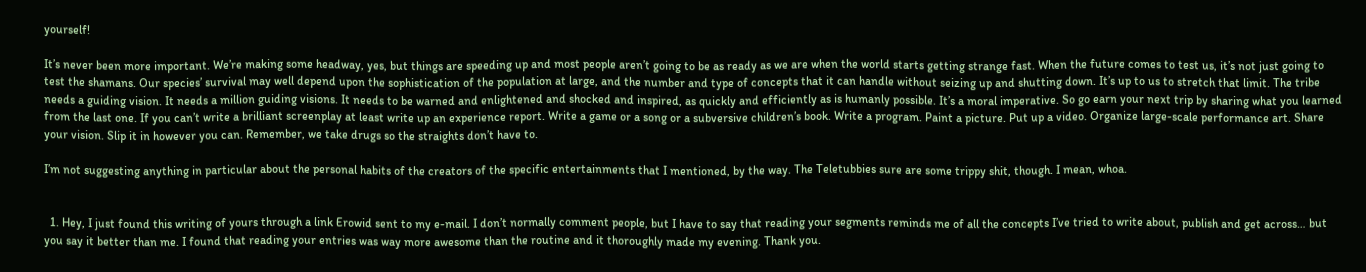yourself!

It’s never been more important. We’re making some headway, yes, but things are speeding up and most people aren’t going to be as ready as we are when the world starts getting strange fast. When the future comes to test us, it’s not just going to test the shamans. Our species’ survival may well depend upon the sophistication of the population at large, and the number and type of concepts that it can handle without seizing up and shutting down. It’s up to us to stretch that limit. The tribe needs a guiding vision. It needs a million guiding visions. It needs to be warned and enlightened and shocked and inspired, as quickly and efficiently as is humanly possible. It’s a moral imperative. So go earn your next trip by sharing what you learned from the last one. If you can’t write a brilliant screenplay at least write up an experience report. Write a game or a song or a subversive children’s book. Write a program. Paint a picture. Put up a video. Organize large-scale performance art. Share your vision. Slip it in however you can. Remember, we take drugs so the straights don’t have to.

I’m not suggesting anything in particular about the personal habits of the creators of the specific entertainments that I mentioned, by the way. The Teletubbies sure are some trippy shit, though. I mean, whoa.


  1. Hey, I just found this writing of yours through a link Erowid sent to my e-mail. I don’t normally comment people, but I have to say that reading your segments reminds me of all the concepts I’ve tried to write about, publish and get across… but you say it better than me. I found that reading your entries was way more awesome than the routine and it thoroughly made my evening. Thank you.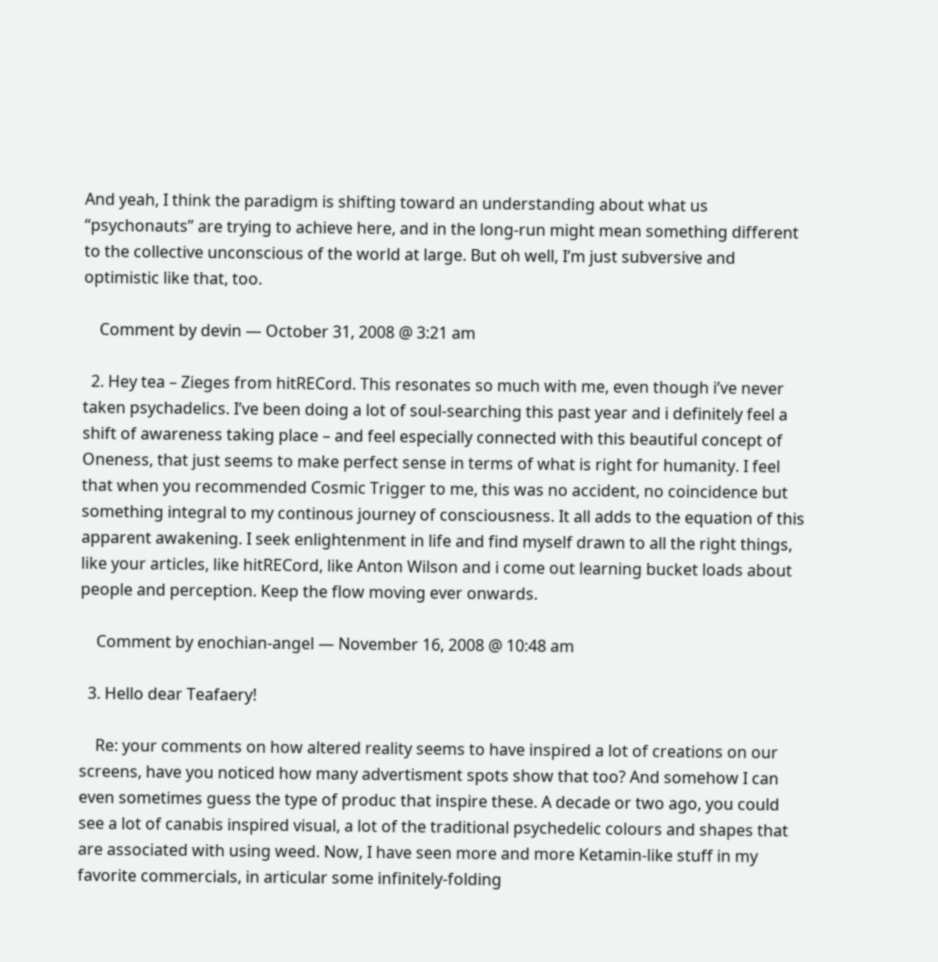And yeah, I think the paradigm is shifting toward an understanding about what us “psychonauts” are trying to achieve here, and in the long-run might mean something different to the collective unconscious of the world at large. But oh well, I’m just subversive and optimistic like that, too.

    Comment by devin — October 31, 2008 @ 3:21 am

  2. Hey tea – Zieges from hitRECord. This resonates so much with me, even though i’ve never taken psychadelics. I’ve been doing a lot of soul-searching this past year and i definitely feel a shift of awareness taking place – and feel especially connected with this beautiful concept of Oneness, that just seems to make perfect sense in terms of what is right for humanity. I feel that when you recommended Cosmic Trigger to me, this was no accident, no coincidence but something integral to my continous journey of consciousness. It all adds to the equation of this apparent awakening. I seek enlightenment in life and find myself drawn to all the right things, like your articles, like hitRECord, like Anton Wilson and i come out learning bucket loads about people and perception. Keep the flow moving ever onwards.

    Comment by enochian-angel — November 16, 2008 @ 10:48 am

  3. Hello dear Teafaery!

    Re: your comments on how altered reality seems to have inspired a lot of creations on our screens, have you noticed how many advertisment spots show that too? And somehow I can even sometimes guess the type of produc that inspire these. A decade or two ago, you could see a lot of canabis inspired visual, a lot of the traditional psychedelic colours and shapes that are associated with using weed. Now, I have seen more and more Ketamin-like stuff in my favorite commercials, in articular some infinitely-folding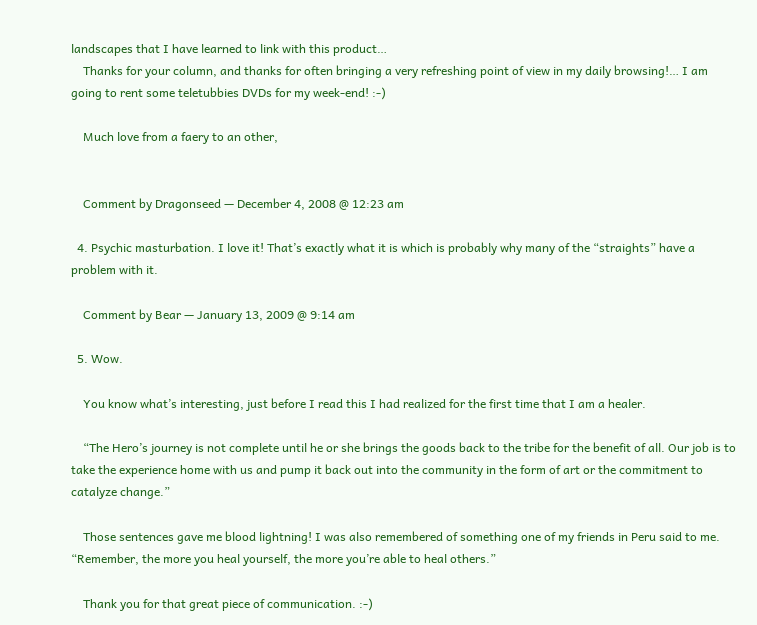landscapes that I have learned to link with this product…
    Thanks for your column, and thanks for often bringing a very refreshing point of view in my daily browsing!… I am going to rent some teletubbies DVDs for my week-end! :-)

    Much love from a faery to an other,


    Comment by Dragonseed — December 4, 2008 @ 12:23 am

  4. Psychic masturbation. I love it! That’s exactly what it is which is probably why many of the “straights” have a problem with it.

    Comment by Bear — January 13, 2009 @ 9:14 am

  5. Wow.

    You know what’s interesting, just before I read this I had realized for the first time that I am a healer.

    “The Hero’s journey is not complete until he or she brings the goods back to the tribe for the benefit of all. Our job is to take the experience home with us and pump it back out into the community in the form of art or the commitment to catalyze change.”

    Those sentences gave me blood lightning! I was also remembered of something one of my friends in Peru said to me. “Remember, the more you heal yourself, the more you’re able to heal others.”

    Thank you for that great piece of communication. :-)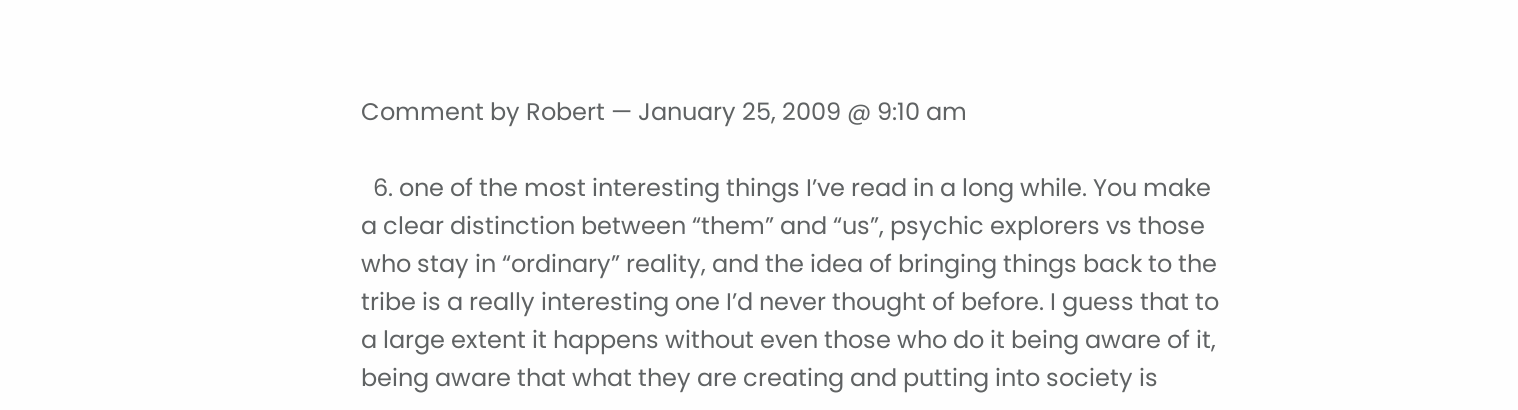Comment by Robert — January 25, 2009 @ 9:10 am

  6. one of the most interesting things I’ve read in a long while. You make a clear distinction between “them” and “us”, psychic explorers vs those who stay in “ordinary” reality, and the idea of bringing things back to the tribe is a really interesting one I’d never thought of before. I guess that to a large extent it happens without even those who do it being aware of it, being aware that what they are creating and putting into society is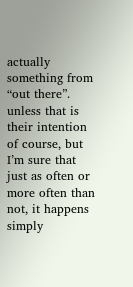actually something from “out there”. unless that is their intention of course, but I’m sure that just as often or more often than not, it happens simply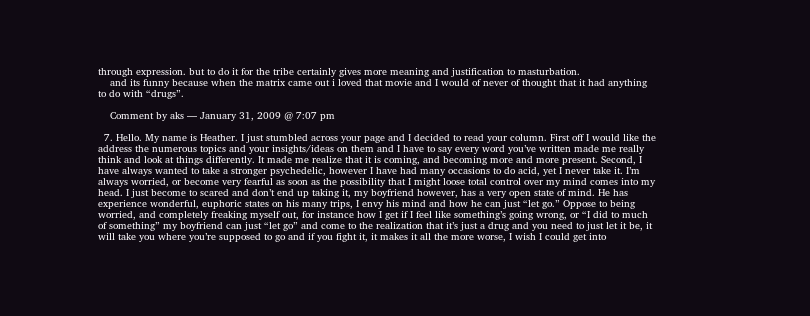through expression. but to do it for the tribe certainly gives more meaning and justification to masturbation.
    and its funny because when the matrix came out i loved that movie and I would of never of thought that it had anything to do with “drugs”.

    Comment by aks — January 31, 2009 @ 7:07 pm

  7. Hello. My name is Heather. I just stumbled across your page and I decided to read your column. First off I would like the address the numerous topics and your insights/ideas on them and I have to say every word you’ve written made me really think and look at things differently. It made me realize that it is coming, and becoming more and more present. Second, I have always wanted to take a stronger psychedelic, however I have had many occasions to do acid, yet I never take it. I’m always worried, or become very fearful as soon as the possibility that I might loose total control over my mind comes into my head. I just become to scared and don’t end up taking it, my boyfriend however, has a very open state of mind. He has experience wonderful, euphoric states on his many trips, I envy his mind and how he can just “let go.” Oppose to being worried, and completely freaking myself out, for instance how I get if I feel like something’s going wrong, or “I did to much of something” my boyfriend can just “let go” and come to the realization that it’s just a drug and you need to just let it be, it will take you where you’re supposed to go and if you fight it, it makes it all the more worse, I wish I could get into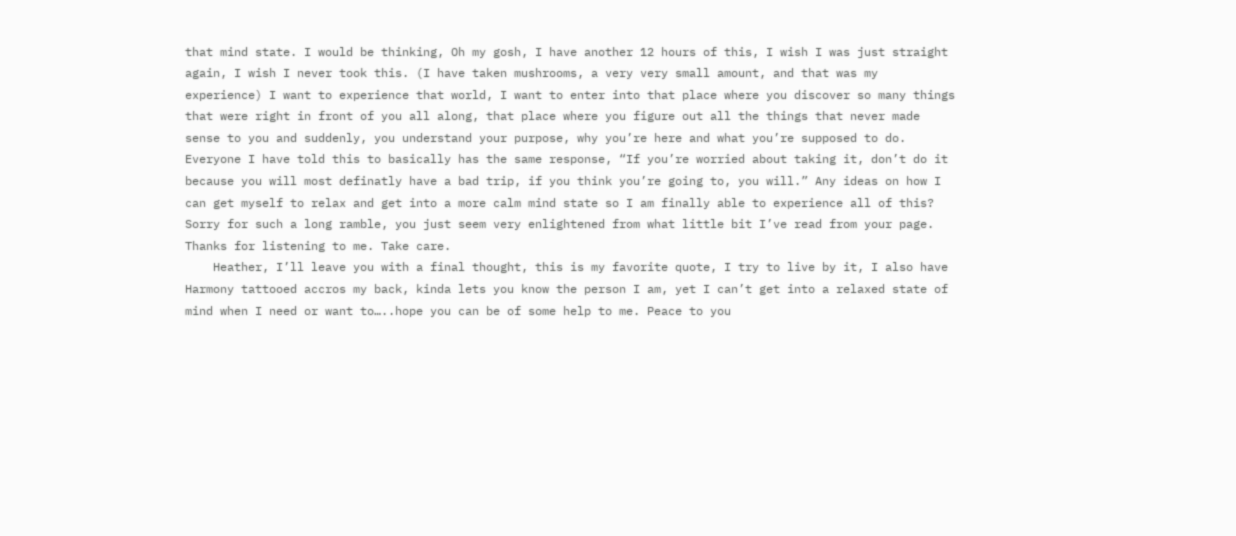that mind state. I would be thinking, Oh my gosh, I have another 12 hours of this, I wish I was just straight again, I wish I never took this. (I have taken mushrooms, a very very small amount, and that was my experience) I want to experience that world, I want to enter into that place where you discover so many things that were right in front of you all along, that place where you figure out all the things that never made sense to you and suddenly, you understand your purpose, why you’re here and what you’re supposed to do. Everyone I have told this to basically has the same response, “If you’re worried about taking it, don’t do it because you will most definatly have a bad trip, if you think you’re going to, you will.” Any ideas on how I can get myself to relax and get into a more calm mind state so I am finally able to experience all of this? Sorry for such a long ramble, you just seem very enlightened from what little bit I’ve read from your page. Thanks for listening to me. Take care.
    Heather, I’ll leave you with a final thought, this is my favorite quote, I try to live by it, I also have Harmony tattooed accros my back, kinda lets you know the person I am, yet I can’t get into a relaxed state of mind when I need or want to…..hope you can be of some help to me. Peace to you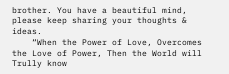brother. You have a beautiful mind, please keep sharing your thoughts & ideas.
    “When the Power of Love, Overcomes the Love of Power, Then the World will Trully know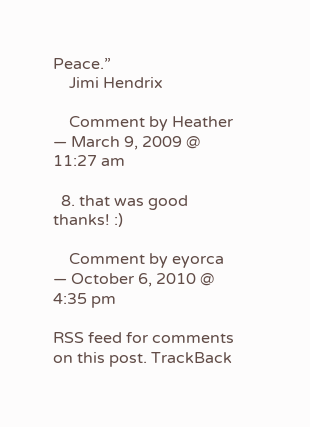Peace.”
    Jimi Hendrix

    Comment by Heather — March 9, 2009 @ 11:27 am

  8. that was good thanks! :)

    Comment by eyorca — October 6, 2010 @ 4:35 pm

RSS feed for comments on this post. TrackBack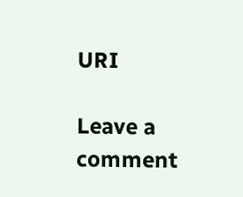URI

Leave a comment